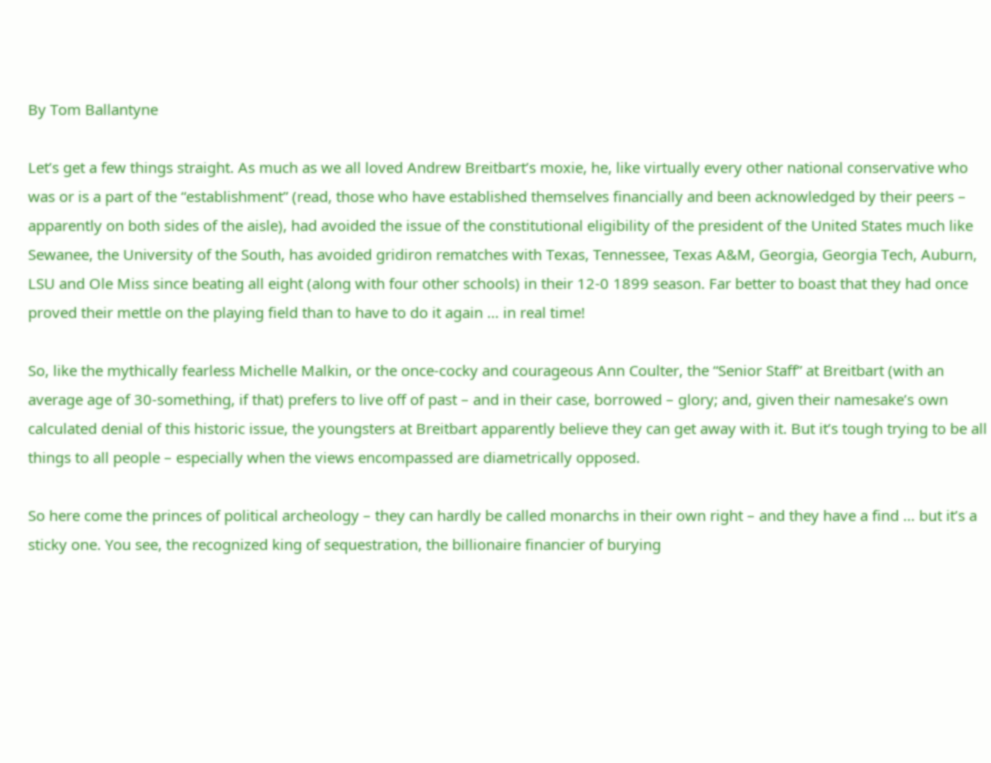By Tom Ballantyne

Let’s get a few things straight. As much as we all loved Andrew Breitbart’s moxie, he, like virtually every other national conservative who was or is a part of the “establishment” (read, those who have established themselves financially and been acknowledged by their peers – apparently on both sides of the aisle), had avoided the issue of the constitutional eligibility of the president of the United States much like Sewanee, the University of the South, has avoided gridiron rematches with Texas, Tennessee, Texas A&M, Georgia, Georgia Tech, Auburn, LSU and Ole Miss since beating all eight (along with four other schools) in their 12-0 1899 season. Far better to boast that they had once proved their mettle on the playing field than to have to do it again … in real time!

So, like the mythically fearless Michelle Malkin, or the once-cocky and courageous Ann Coulter, the “Senior Staff” at Breitbart (with an average age of 30-something, if that) prefers to live off of past – and in their case, borrowed – glory; and, given their namesake’s own calculated denial of this historic issue, the youngsters at Breitbart apparently believe they can get away with it. But it’s tough trying to be all things to all people – especially when the views encompassed are diametrically opposed.

So here come the princes of political archeology – they can hardly be called monarchs in their own right – and they have a find … but it’s a sticky one. You see, the recognized king of sequestration, the billionaire financier of burying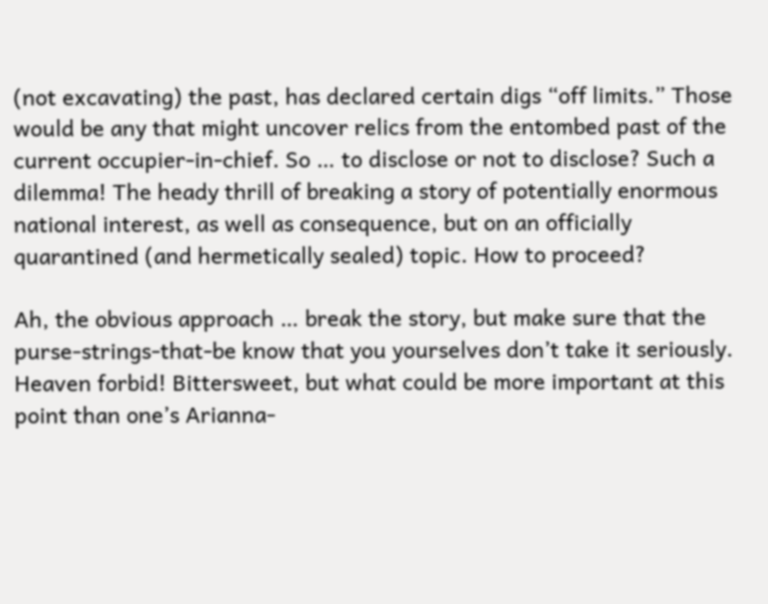(not excavating) the past, has declared certain digs “off limits.” Those would be any that might uncover relics from the entombed past of the current occupier-in-chief. So … to disclose or not to disclose? Such a dilemma! The heady thrill of breaking a story of potentially enormous national interest, as well as consequence, but on an officially quarantined (and hermetically sealed) topic. How to proceed?

Ah, the obvious approach … break the story, but make sure that the purse-strings-that-be know that you yourselves don’t take it seriously. Heaven forbid! Bittersweet, but what could be more important at this point than one’s Arianna-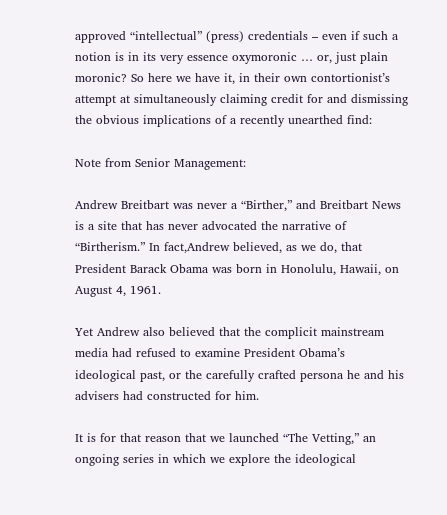approved “intellectual” (press) credentials – even if such a notion is in its very essence oxymoronic … or, just plain moronic? So here we have it, in their own contortionist’s attempt at simultaneously claiming credit for and dismissing the obvious implications of a recently unearthed find:

Note from Senior Management:

Andrew Breitbart was never a “Birther,” and Breitbart News is a site that has never advocated the narrative of “Birtherism.” In fact,Andrew believed, as we do, that President Barack Obama was born in Honolulu, Hawaii, on August 4, 1961.

Yet Andrew also believed that the complicit mainstream media had refused to examine President Obama’s ideological past, or the carefully crafted persona he and his advisers had constructed for him.

It is for that reason that we launched “The Vetting,” an ongoing series in which we explore the ideological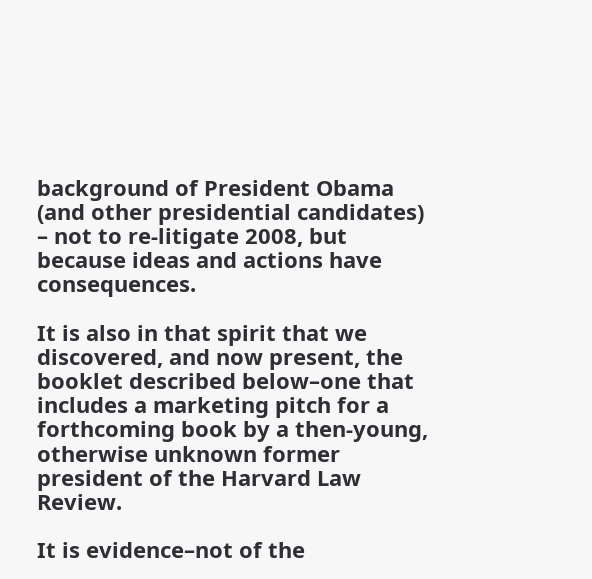background of President Obama (and other presidential candidates) – not to re-litigate 2008, but because ideas and actions have consequences.

It is also in that spirit that we discovered, and now present, the booklet described below–one that includes a marketing pitch for a forthcoming book by a then-young, otherwise unknown former president of the Harvard Law Review.

It is evidence–not of the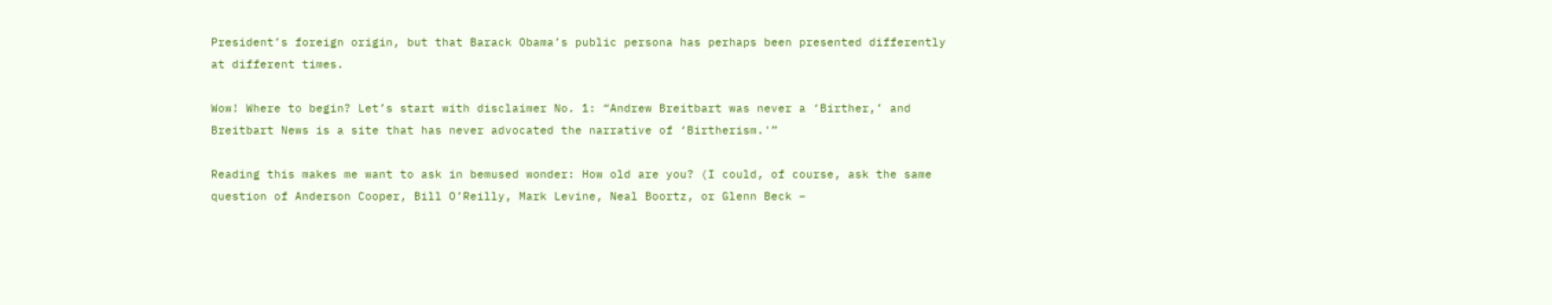President’s foreign origin, but that Barack Obama’s public persona has perhaps been presented differently at different times.

Wow! Where to begin? Let’s start with disclaimer No. 1: “Andrew Breitbart was never a ‘Birther,’ and Breitbart News is a site that has never advocated the narrative of ‘Birtherism.'”

Reading this makes me want to ask in bemused wonder: How old are you? (I could, of course, ask the same question of Anderson Cooper, Bill O’Reilly, Mark Levine, Neal Boortz, or Glenn Beck –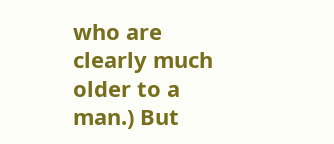who are clearly much older to a man.) But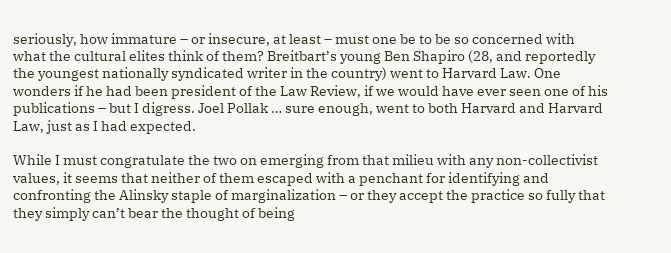seriously, how immature – or insecure, at least – must one be to be so concerned with what the cultural elites think of them? Breitbart’s young Ben Shapiro (28, and reportedly the youngest nationally syndicated writer in the country) went to Harvard Law. One wonders if he had been president of the Law Review, if we would have ever seen one of his publications – but I digress. Joel Pollak … sure enough, went to both Harvard and Harvard Law, just as I had expected.

While I must congratulate the two on emerging from that milieu with any non-collectivist values, it seems that neither of them escaped with a penchant for identifying and confronting the Alinsky staple of marginalization – or they accept the practice so fully that they simply can’t bear the thought of being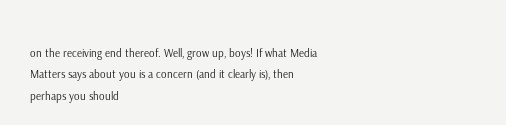on the receiving end thereof. Well, grow up, boys! If what Media Matters says about you is a concern (and it clearly is), then perhaps you should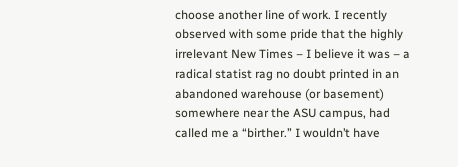choose another line of work. I recently observed with some pride that the highly irrelevant New Times – I believe it was – a radical statist rag no doubt printed in an abandoned warehouse (or basement) somewhere near the ASU campus, had called me a “birther.” I wouldn’t have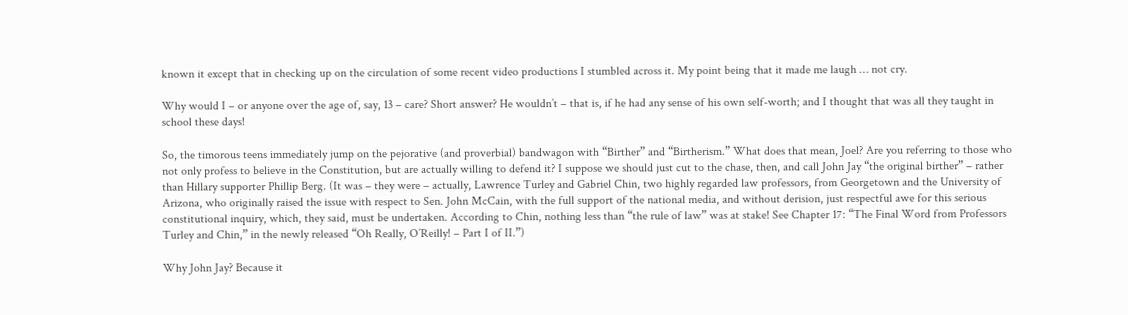known it except that in checking up on the circulation of some recent video productions I stumbled across it. My point being that it made me laugh … not cry.

Why would I – or anyone over the age of, say, 13 – care? Short answer? He wouldn’t – that is, if he had any sense of his own self-worth; and I thought that was all they taught in school these days!

So, the timorous teens immediately jump on the pejorative (and proverbial) bandwagon with “Birther” and “Birtherism.” What does that mean, Joel? Are you referring to those who not only profess to believe in the Constitution, but are actually willing to defend it? I suppose we should just cut to the chase, then, and call John Jay “the original birther” – rather than Hillary supporter Phillip Berg. (It was – they were – actually, Lawrence Turley and Gabriel Chin, two highly regarded law professors, from Georgetown and the University of Arizona, who originally raised the issue with respect to Sen. John McCain, with the full support of the national media, and without derision, just respectful awe for this serious constitutional inquiry, which, they said, must be undertaken. According to Chin, nothing less than “the rule of law” was at stake! See Chapter 17: “The Final Word from Professors Turley and Chin,” in the newly released “Oh Really, O’Reilly! – Part I of II.”)

Why John Jay? Because it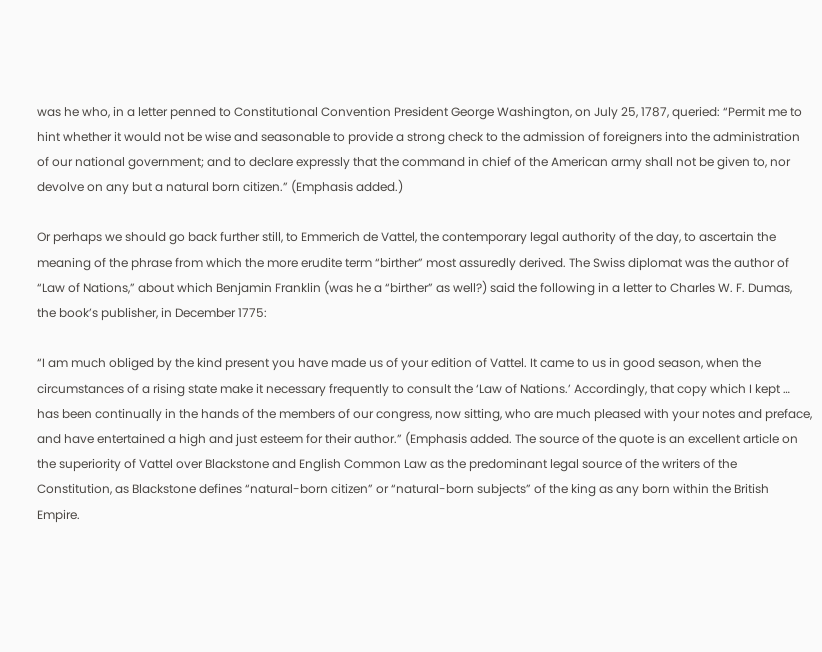was he who, in a letter penned to Constitutional Convention President George Washington, on July 25, 1787, queried: “Permit me to hint whether it would not be wise and seasonable to provide a strong check to the admission of foreigners into the administration of our national government; and to declare expressly that the command in chief of the American army shall not be given to, nor devolve on any but a natural born citizen.” (Emphasis added.)

Or perhaps we should go back further still, to Emmerich de Vattel, the contemporary legal authority of the day, to ascertain the meaning of the phrase from which the more erudite term “birther” most assuredly derived. The Swiss diplomat was the author of “Law of Nations,” about which Benjamin Franklin (was he a “birther” as well?) said the following in a letter to Charles W. F. Dumas, the book’s publisher, in December 1775:

“I am much obliged by the kind present you have made us of your edition of Vattel. It came to us in good season, when the circumstances of a rising state make it necessary frequently to consult the ‘Law of Nations.’ Accordingly, that copy which I kept … has been continually in the hands of the members of our congress, now sitting, who are much pleased with your notes and preface, and have entertained a high and just esteem for their author.” (Emphasis added. The source of the quote is an excellent article on the superiority of Vattel over Blackstone and English Common Law as the predominant legal source of the writers of the Constitution, as Blackstone defines “natural-born citizen” or “natural-born subjects” of the king as any born within the British Empire.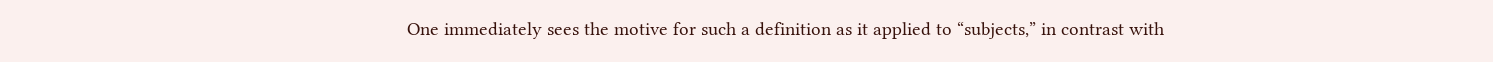One immediately sees the motive for such a definition as it applied to “subjects,” in contrast with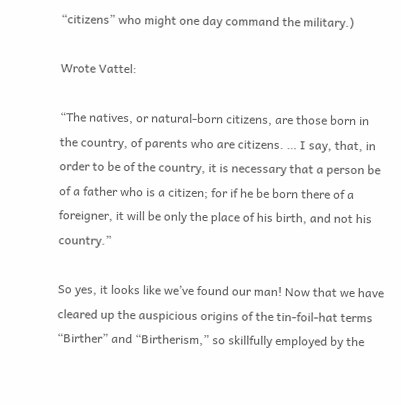“citizens” who might one day command the military.)

Wrote Vattel:

“The natives, or natural-born citizens, are those born in the country, of parents who are citizens. … I say, that, in order to be of the country, it is necessary that a person be of a father who is a citizen; for if he be born there of a foreigner, it will be only the place of his birth, and not his country.”

So yes, it looks like we’ve found our man! Now that we have cleared up the auspicious origins of the tin-foil-hat terms “Birther” and “Birtherism,” so skillfully employed by the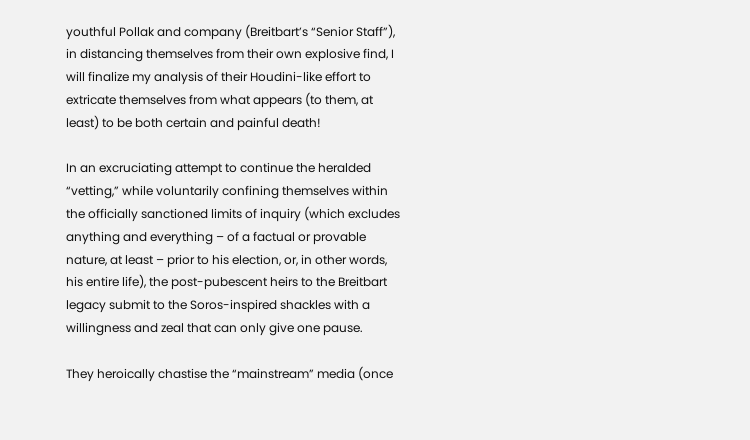youthful Pollak and company (Breitbart’s “Senior Staff”), in distancing themselves from their own explosive find, I will finalize my analysis of their Houdini-like effort to extricate themselves from what appears (to them, at least) to be both certain and painful death!

In an excruciating attempt to continue the heralded “vetting,” while voluntarily confining themselves within the officially sanctioned limits of inquiry (which excludes anything and everything – of a factual or provable nature, at least – prior to his election, or, in other words, his entire life), the post-pubescent heirs to the Breitbart legacy submit to the Soros-inspired shackles with a willingness and zeal that can only give one pause.

They heroically chastise the “mainstream” media (once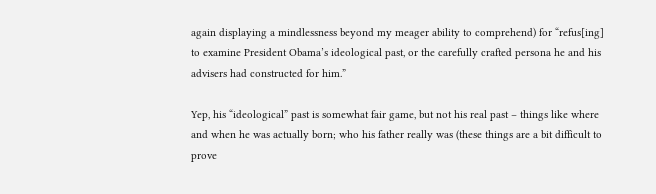again displaying a mindlessness beyond my meager ability to comprehend) for “refus[ing] to examine President Obama’s ideological past, or the carefully crafted persona he and his advisers had constructed for him.”

Yep, his “ideological” past is somewhat fair game, but not his real past – things like where and when he was actually born; who his father really was (these things are a bit difficult to prove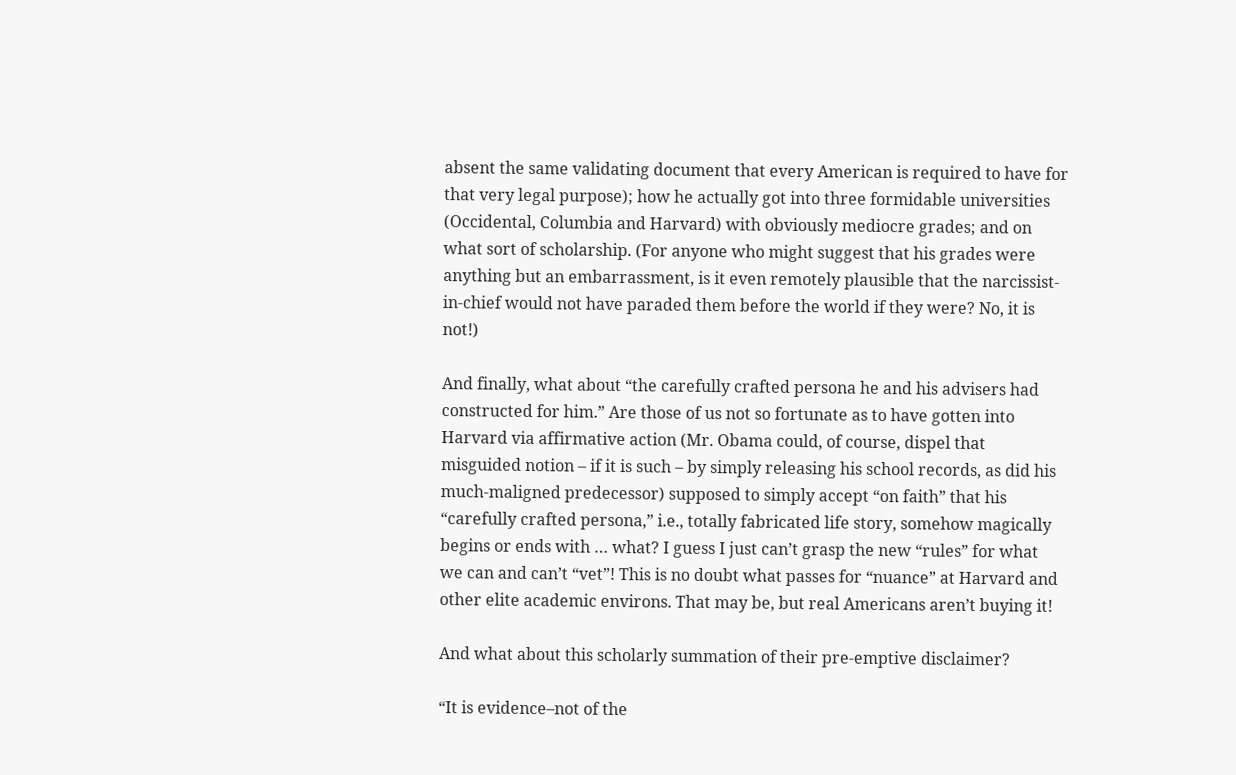absent the same validating document that every American is required to have for that very legal purpose); how he actually got into three formidable universities (Occidental, Columbia and Harvard) with obviously mediocre grades; and on what sort of scholarship. (For anyone who might suggest that his grades were anything but an embarrassment, is it even remotely plausible that the narcissist-in-chief would not have paraded them before the world if they were? No, it is not!)

And finally, what about “the carefully crafted persona he and his advisers had constructed for him.” Are those of us not so fortunate as to have gotten into Harvard via affirmative action (Mr. Obama could, of course, dispel that misguided notion – if it is such – by simply releasing his school records, as did his much-maligned predecessor) supposed to simply accept “on faith” that his “carefully crafted persona,” i.e., totally fabricated life story, somehow magically begins or ends with … what? I guess I just can’t grasp the new “rules” for what we can and can’t “vet”! This is no doubt what passes for “nuance” at Harvard and other elite academic environs. That may be, but real Americans aren’t buying it!

And what about this scholarly summation of their pre-emptive disclaimer?

“It is evidence–not of the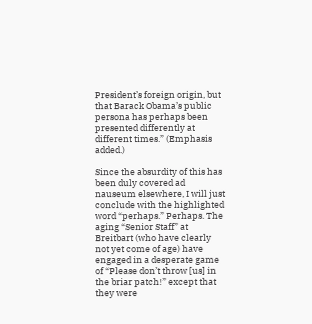President’s foreign origin, but that Barack Obama’s public persona has perhaps been presented differently at different times.” (Emphasis added.)

Since the absurdity of this has been duly covered ad nauseum elsewhere, I will just conclude with the highlighted word “perhaps.” Perhaps. The aging “Senior Staff” at Breitbart (who have clearly not yet come of age) have engaged in a desperate game of “Please don’t throw [us] in the briar patch!” except that they were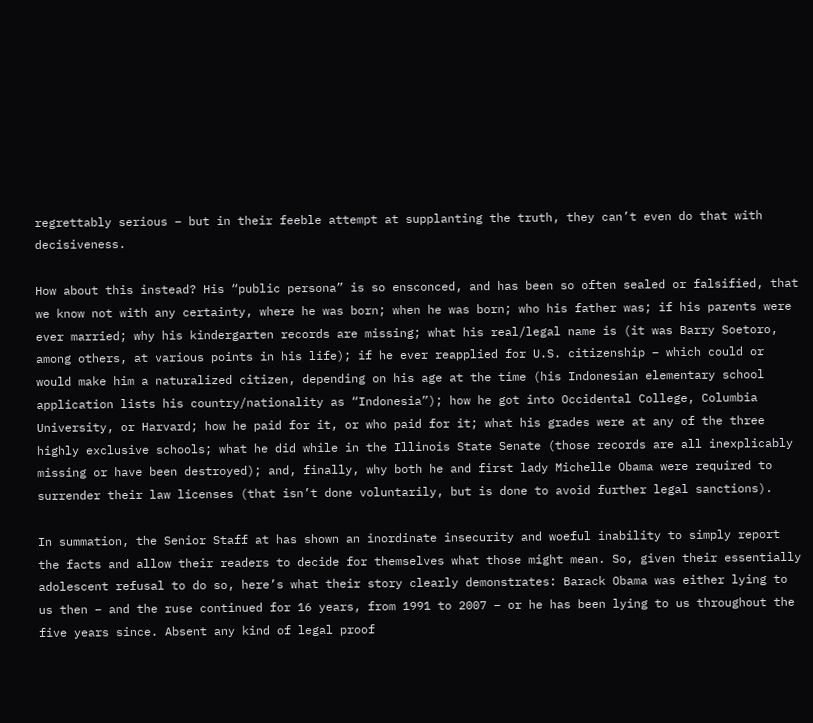regrettably serious – but in their feeble attempt at supplanting the truth, they can’t even do that with decisiveness.

How about this instead? His “public persona” is so ensconced, and has been so often sealed or falsified, that we know not with any certainty, where he was born; when he was born; who his father was; if his parents were ever married; why his kindergarten records are missing; what his real/legal name is (it was Barry Soetoro, among others, at various points in his life); if he ever reapplied for U.S. citizenship – which could or would make him a naturalized citizen, depending on his age at the time (his Indonesian elementary school application lists his country/nationality as “Indonesia”); how he got into Occidental College, Columbia University, or Harvard; how he paid for it, or who paid for it; what his grades were at any of the three highly exclusive schools; what he did while in the Illinois State Senate (those records are all inexplicably missing or have been destroyed); and, finally, why both he and first lady Michelle Obama were required to surrender their law licenses (that isn’t done voluntarily, but is done to avoid further legal sanctions).

In summation, the Senior Staff at has shown an inordinate insecurity and woeful inability to simply report the facts and allow their readers to decide for themselves what those might mean. So, given their essentially adolescent refusal to do so, here’s what their story clearly demonstrates: Barack Obama was either lying to us then – and the ruse continued for 16 years, from 1991 to 2007 – or he has been lying to us throughout the five years since. Absent any kind of legal proof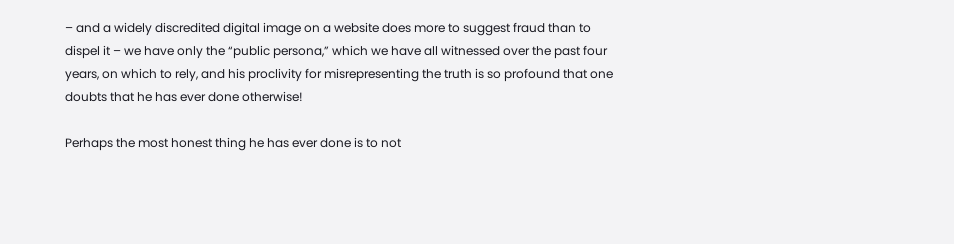– and a widely discredited digital image on a website does more to suggest fraud than to dispel it – we have only the “public persona,” which we have all witnessed over the past four years, on which to rely, and his proclivity for misrepresenting the truth is so profound that one doubts that he has ever done otherwise!

Perhaps the most honest thing he has ever done is to not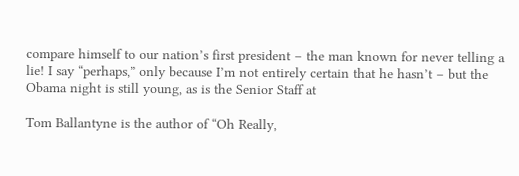compare himself to our nation’s first president – the man known for never telling a lie! I say “perhaps,” only because I’m not entirely certain that he hasn’t – but the Obama night is still young, as is the Senior Staff at

Tom Ballantyne is the author of “Oh Really,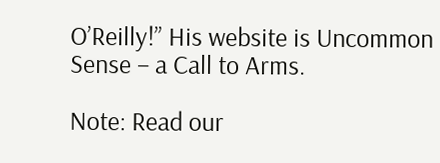O’Reilly!” His website is Uncommon Sense – a Call to Arms.

Note: Read our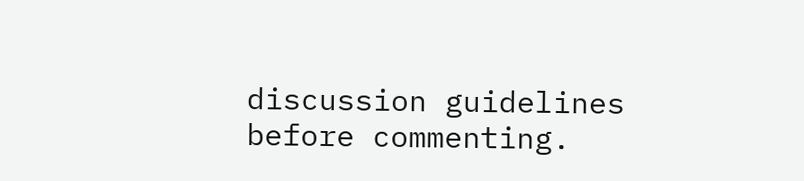discussion guidelines before commenting.